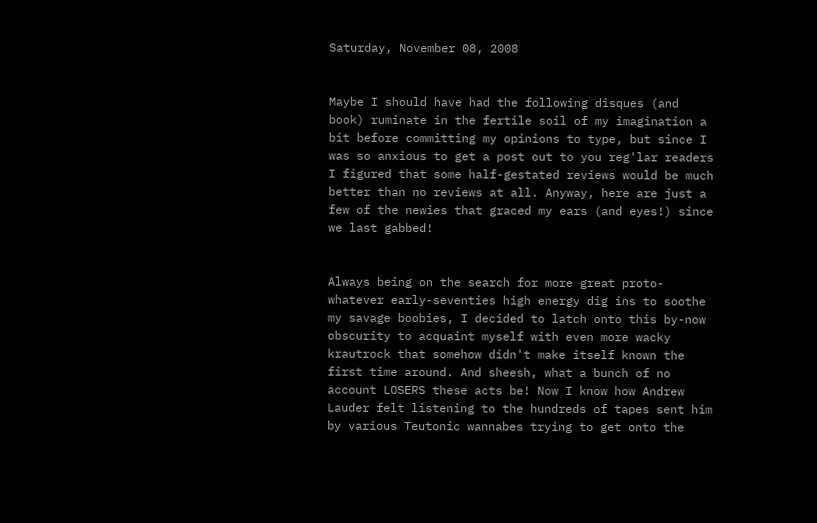Saturday, November 08, 2008


Maybe I should have had the following disques (and book) ruminate in the fertile soil of my imagination a bit before committing my opinions to type, but since I was so anxious to get a post out to you reg'lar readers I figured that some half-gestated reviews would be much better than no reviews at all. Anyway, here are just a few of the newies that graced my ears (and eyes!) since we last gabbed!


Always being on the search for more great proto-whatever early-seventies high energy dig ins to soothe my savage boobies, I decided to latch onto this by-now obscurity to acquaint myself with even more wacky krautrock that somehow didn't make itself known the first time around. And sheesh, what a bunch of no account LOSERS these acts be! Now I know how Andrew Lauder felt listening to the hundreds of tapes sent him by various Teutonic wannabes trying to get onto the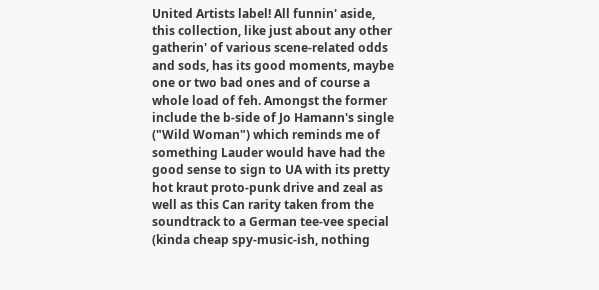United Artists label! All funnin' aside, this collection, like just about any other gatherin' of various scene-related odds and sods, has its good moments, maybe one or two bad ones and of course a whole load of feh. Amongst the former include the b-side of Jo Hamann's single ("Wild Woman") which reminds me of something Lauder would have had the good sense to sign to UA with its pretty hot kraut proto-punk drive and zeal as well as this Can rarity taken from the soundtrack to a German tee-vee special (kinda cheap spy-music-ish, nothing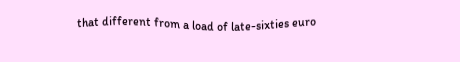that different from a load of late-sixties euro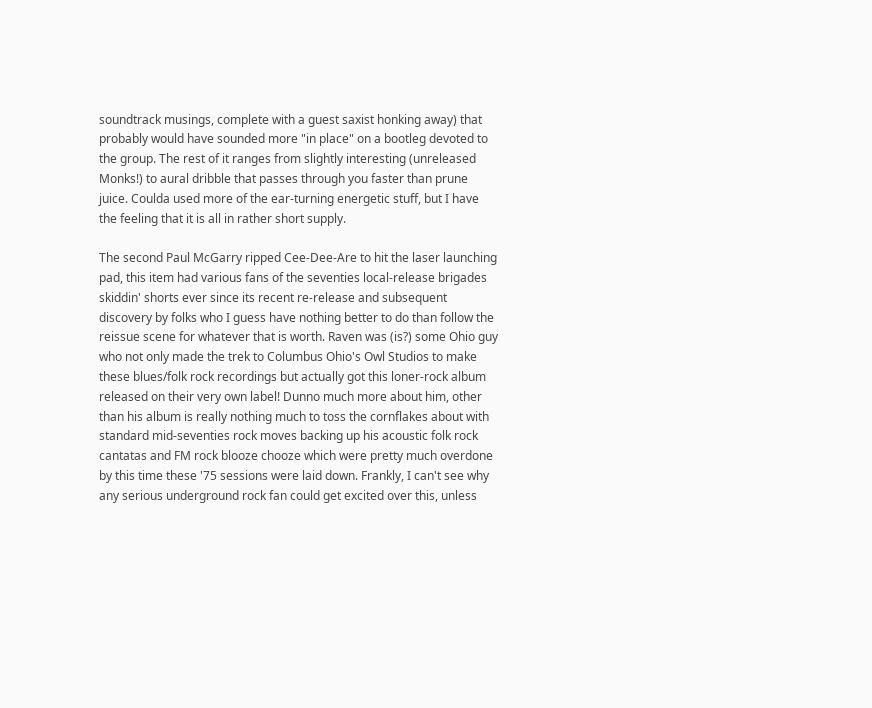soundtrack musings, complete with a guest saxist honking away) that probably would have sounded more "in place" on a bootleg devoted to the group. The rest of it ranges from slightly interesting (unreleased Monks!) to aural dribble that passes through you faster than prune juice. Coulda used more of the ear-turning energetic stuff, but I have the feeling that it is all in rather short supply.

The second Paul McGarry ripped Cee-Dee-Are to hit the laser launching pad, this item had various fans of the seventies local-release brigades skiddin' shorts ever since its recent re-release and subsequent discovery by folks who I guess have nothing better to do than follow the reissue scene for whatever that is worth. Raven was (is?) some Ohio guy who not only made the trek to Columbus Ohio's Owl Studios to make these blues/folk rock recordings but actually got this loner-rock album released on their very own label! Dunno much more about him, other than his album is really nothing much to toss the cornflakes about with standard mid-seventies rock moves backing up his acoustic folk rock cantatas and FM rock blooze chooze which were pretty much overdone by this time these '75 sessions were laid down. Frankly, I can't see why any serious underground rock fan could get excited over this, unless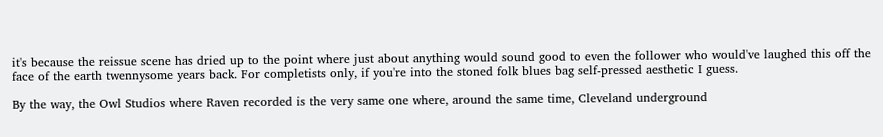it's because the reissue scene has dried up to the point where just about anything would sound good to even the follower who would've laughed this off the face of the earth twennysome years back. For completists only, if you're into the stoned folk blues bag self-pressed aesthetic I guess.

By the way, the Owl Studios where Raven recorded is the very same one where, around the same time, Cleveland underground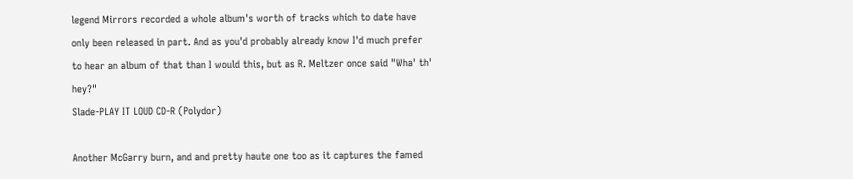legend Mirrors recorded a whole album's worth of tracks which to date have only been released in part. And as you'd probably already know I'd much prefer to hear an album of that than I would this, but as R. Meltzer once said "Wha' th' hey?"
Slade-PLAY IT LOUD CD-R (Polydor)

Another McGarry burn, and and pretty haute one too as it captures the famed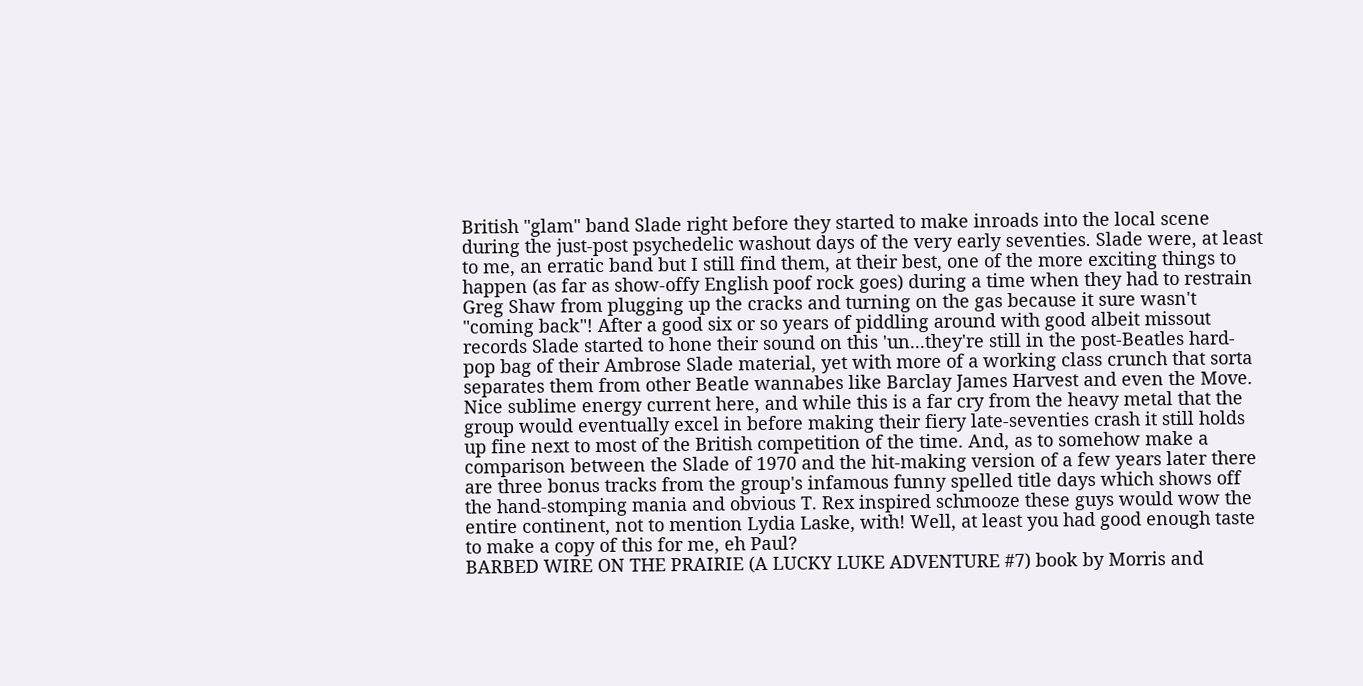British "glam" band Slade right before they started to make inroads into the local scene during the just-post psychedelic washout days of the very early seventies. Slade were, at least to me, an erratic band but I still find them, at their best, one of the more exciting things to happen (as far as show-offy English poof rock goes) during a time when they had to restrain Greg Shaw from plugging up the cracks and turning on the gas because it sure wasn't "coming back"! After a good six or so years of piddling around with good albeit missout records Slade started to hone their sound on this 'un...they're still in the post-Beatles hard-pop bag of their Ambrose Slade material, yet with more of a working class crunch that sorta separates them from other Beatle wannabes like Barclay James Harvest and even the Move. Nice sublime energy current here, and while this is a far cry from the heavy metal that the group would eventually excel in before making their fiery late-seventies crash it still holds up fine next to most of the British competition of the time. And, as to somehow make a comparison between the Slade of 1970 and the hit-making version of a few years later there are three bonus tracks from the group's infamous funny spelled title days which shows off the hand-stomping mania and obvious T. Rex inspired schmooze these guys would wow the entire continent, not to mention Lydia Laske, with! Well, at least you had good enough taste to make a copy of this for me, eh Paul?
BARBED WIRE ON THE PRAIRIE (A LUCKY LUKE ADVENTURE #7) book by Morris and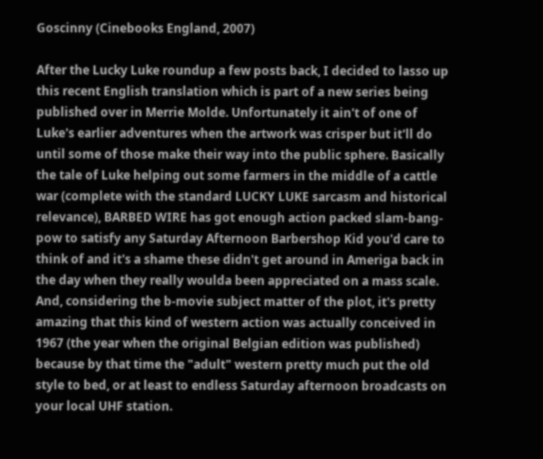Goscinny (Cinebooks England, 2007)

After the Lucky Luke roundup a few posts back, I decided to lasso up this recent English translation which is part of a new series being published over in Merrie Molde. Unfortunately it ain't of one of Luke's earlier adventures when the artwork was crisper but it'll do until some of those make their way into the public sphere. Basically the tale of Luke helping out some farmers in the middle of a cattle war (complete with the standard LUCKY LUKE sarcasm and historical relevance), BARBED WIRE has got enough action packed slam-bang-pow to satisfy any Saturday Afternoon Barbershop Kid you'd care to think of and it's a shame these didn't get around in Ameriga back in the day when they really woulda been appreciated on a mass scale. And, considering the b-movie subject matter of the plot, it's pretty amazing that this kind of western action was actually conceived in 1967 (the year when the original Belgian edition was published) because by that time the "adult" western pretty much put the old style to bed, or at least to endless Saturday afternoon broadcasts on your local UHF station.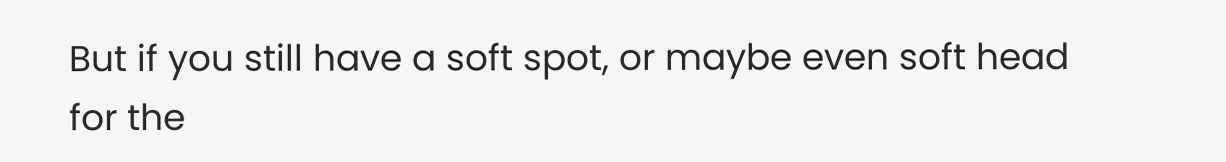But if you still have a soft spot, or maybe even soft head for the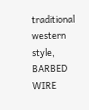traditional western style, BARBED WIRE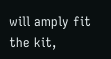will amply fit the kit,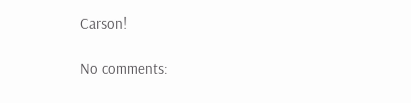Carson!

No comments: